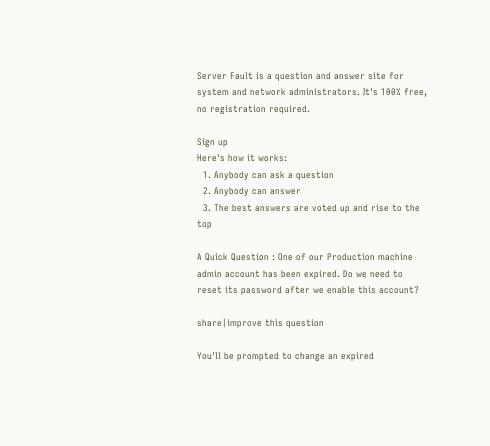Server Fault is a question and answer site for system and network administrators. It's 100% free, no registration required.

Sign up
Here's how it works:
  1. Anybody can ask a question
  2. Anybody can answer
  3. The best answers are voted up and rise to the top

A Quick Question : One of our Production machine admin account has been expired. Do we need to reset its password after we enable this account?

share|improve this question

You'll be prompted to change an expired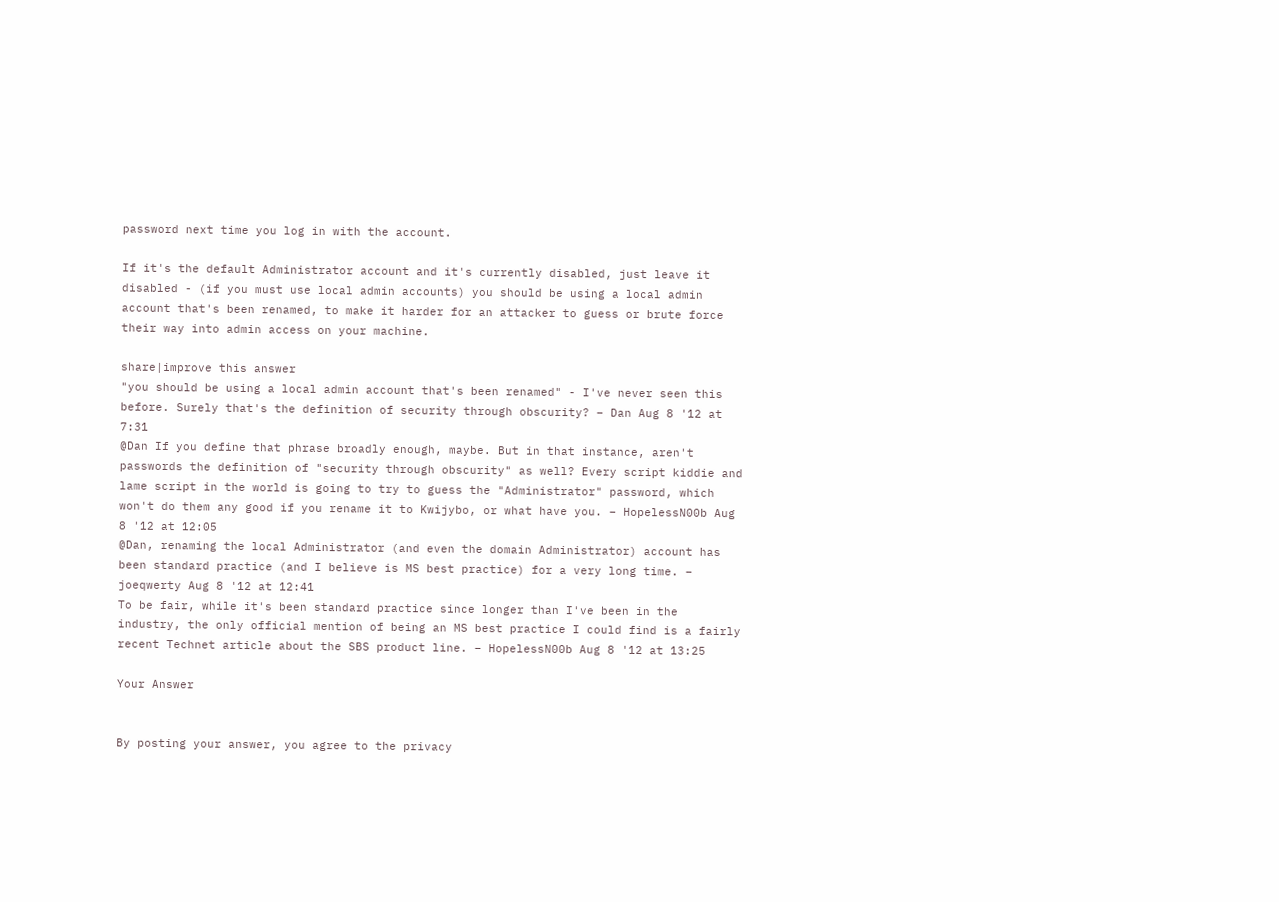password next time you log in with the account.

If it's the default Administrator account and it's currently disabled, just leave it disabled - (if you must use local admin accounts) you should be using a local admin account that's been renamed, to make it harder for an attacker to guess or brute force their way into admin access on your machine.

share|improve this answer
"you should be using a local admin account that's been renamed" - I've never seen this before. Surely that's the definition of security through obscurity? – Dan Aug 8 '12 at 7:31
@Dan If you define that phrase broadly enough, maybe. But in that instance, aren't passwords the definition of "security through obscurity" as well? Every script kiddie and lame script in the world is going to try to guess the "Administrator" password, which won't do them any good if you rename it to Kwijybo, or what have you. – HopelessN00b Aug 8 '12 at 12:05
@Dan, renaming the local Administrator (and even the domain Administrator) account has been standard practice (and I believe is MS best practice) for a very long time. – joeqwerty Aug 8 '12 at 12:41
To be fair, while it's been standard practice since longer than I've been in the industry, the only official mention of being an MS best practice I could find is a fairly recent Technet article about the SBS product line. – HopelessN00b Aug 8 '12 at 13:25

Your Answer


By posting your answer, you agree to the privacy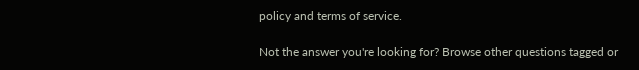policy and terms of service.

Not the answer you're looking for? Browse other questions tagged or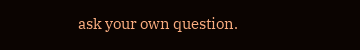ask your own question.